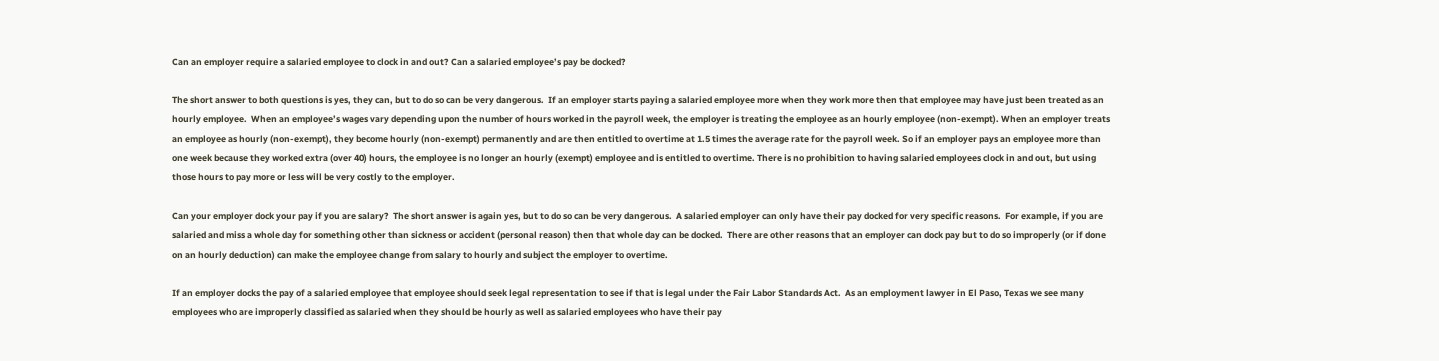Can an employer require a salaried employee to clock in and out? Can a salaried employee’s pay be docked?

The short answer to both questions is yes, they can, but to do so can be very dangerous.  If an employer starts paying a salaried employee more when they work more then that employee may have just been treated as an hourly employee.  When an employee’s wages vary depending upon the number of hours worked in the payroll week, the employer is treating the employee as an hourly employee (non-exempt). When an employer treats an employee as hourly (non-exempt), they become hourly (non-exempt) permanently and are then entitled to overtime at 1.5 times the average rate for the payroll week. So if an employer pays an employee more than one week because they worked extra (over 40) hours, the employee is no longer an hourly (exempt) employee and is entitled to overtime. There is no prohibition to having salaried employees clock in and out, but using those hours to pay more or less will be very costly to the employer.

Can your employer dock your pay if you are salary?  The short answer is again yes, but to do so can be very dangerous.  A salaried employer can only have their pay docked for very specific reasons.  For example, if you are salaried and miss a whole day for something other than sickness or accident (personal reason) then that whole day can be docked.  There are other reasons that an employer can dock pay but to do so improperly (or if done on an hourly deduction) can make the employee change from salary to hourly and subject the employer to overtime.

If an employer docks the pay of a salaried employee that employee should seek legal representation to see if that is legal under the Fair Labor Standards Act.  As an employment lawyer in El Paso, Texas we see many employees who are improperly classified as salaried when they should be hourly as well as salaried employees who have their pay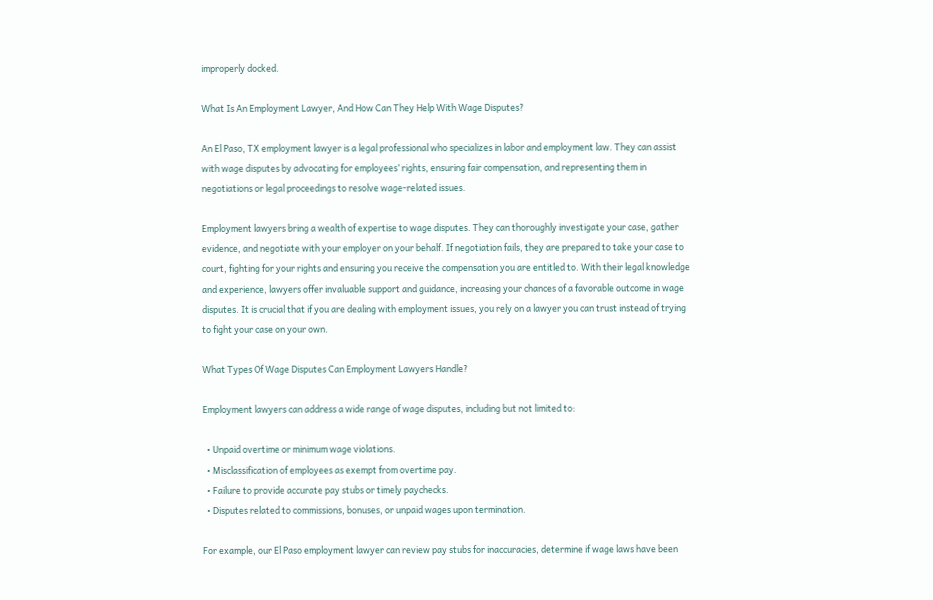improperly docked.

What Is An Employment Lawyer, And How Can They Help With Wage Disputes?

An El Paso, TX employment lawyer is a legal professional who specializes in labor and employment law. They can assist with wage disputes by advocating for employees’ rights, ensuring fair compensation, and representing them in negotiations or legal proceedings to resolve wage-related issues.

Employment lawyers bring a wealth of expertise to wage disputes. They can thoroughly investigate your case, gather evidence, and negotiate with your employer on your behalf. If negotiation fails, they are prepared to take your case to court, fighting for your rights and ensuring you receive the compensation you are entitled to. With their legal knowledge and experience, lawyers offer invaluable support and guidance, increasing your chances of a favorable outcome in wage disputes. It is crucial that if you are dealing with employment issues, you rely on a lawyer you can trust instead of trying to fight your case on your own.

What Types Of Wage Disputes Can Employment Lawyers Handle?

Employment lawyers can address a wide range of wage disputes, including but not limited to:

  • Unpaid overtime or minimum wage violations.
  • Misclassification of employees as exempt from overtime pay.
  • Failure to provide accurate pay stubs or timely paychecks.
  • Disputes related to commissions, bonuses, or unpaid wages upon termination.

For example, our El Paso employment lawyer can review pay stubs for inaccuracies, determine if wage laws have been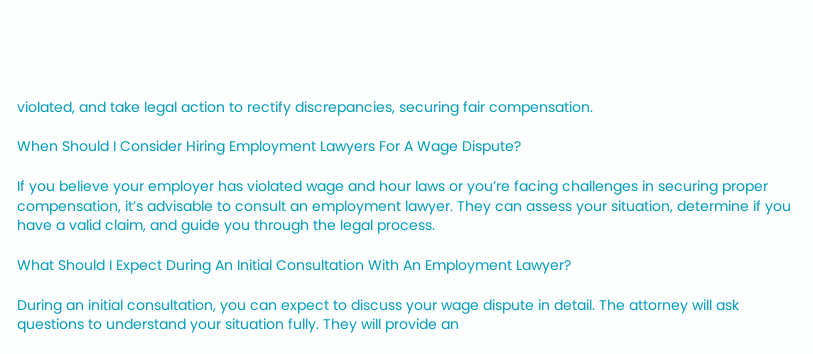violated, and take legal action to rectify discrepancies, securing fair compensation.

When Should I Consider Hiring Employment Lawyers For A Wage Dispute?

If you believe your employer has violated wage and hour laws or you’re facing challenges in securing proper compensation, it’s advisable to consult an employment lawyer. They can assess your situation, determine if you have a valid claim, and guide you through the legal process.

What Should I Expect During An Initial Consultation With An Employment Lawyer?

During an initial consultation, you can expect to discuss your wage dispute in detail. The attorney will ask questions to understand your situation fully. They will provide an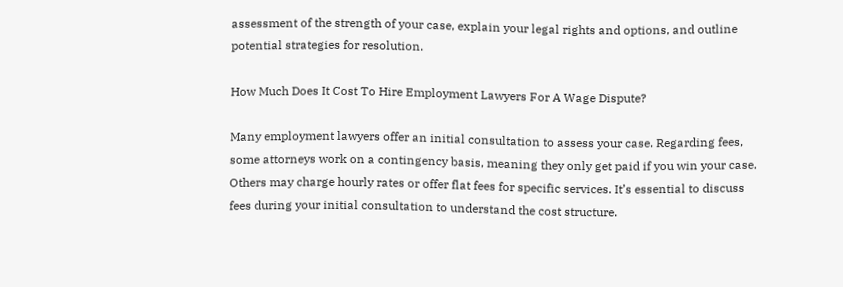assessment of the strength of your case, explain your legal rights and options, and outline potential strategies for resolution.

How Much Does It Cost To Hire Employment Lawyers For A Wage Dispute?

Many employment lawyers offer an initial consultation to assess your case. Regarding fees, some attorneys work on a contingency basis, meaning they only get paid if you win your case. Others may charge hourly rates or offer flat fees for specific services. It’s essential to discuss fees during your initial consultation to understand the cost structure.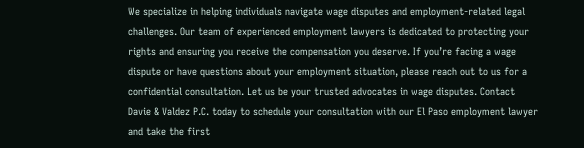We specialize in helping individuals navigate wage disputes and employment-related legal challenges. Our team of experienced employment lawyers is dedicated to protecting your rights and ensuring you receive the compensation you deserve. If you’re facing a wage dispute or have questions about your employment situation, please reach out to us for a confidential consultation. Let us be your trusted advocates in wage disputes. Contact Davie & Valdez P.C. today to schedule your consultation with our El Paso employment lawyer and take the first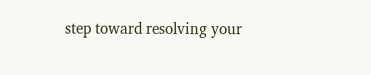step toward resolving your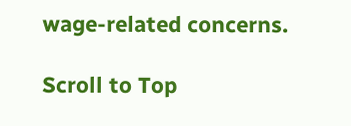wage-related concerns.

Scroll to Top